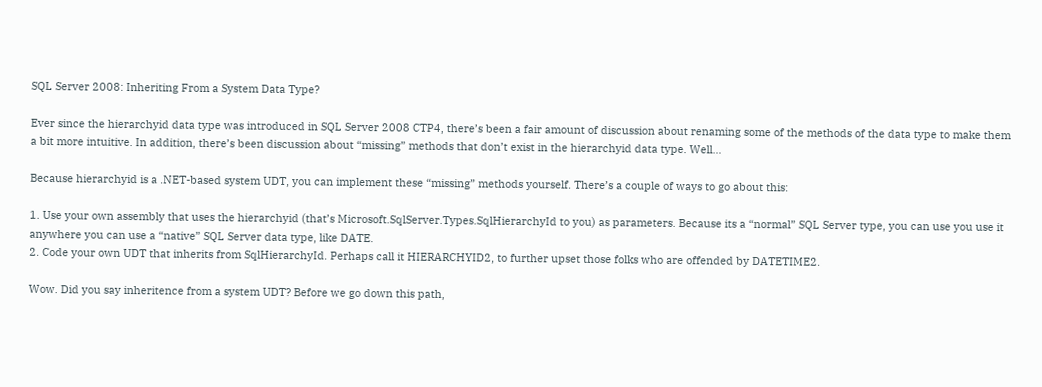SQL Server 2008: Inheriting From a System Data Type?

Ever since the hierarchyid data type was introduced in SQL Server 2008 CTP4, there’s been a fair amount of discussion about renaming some of the methods of the data type to make them a bit more intuitive. In addition, there’s been discussion about “missing” methods that don’t exist in the hierarchyid data type. Well…

Because hierarchyid is a .NET-based system UDT, you can implement these “missing” methods yourself. There’s a couple of ways to go about this:

1. Use your own assembly that uses the hierarchyid (that’s Microsoft.SqlServer.Types.SqlHierarchyId to you) as parameters. Because its a “normal” SQL Server type, you can use you use it anywhere you can use a “native” SQL Server data type, like DATE.
2. Code your own UDT that inherits from SqlHierarchyId. Perhaps call it HIERARCHYID2, to further upset those folks who are offended by DATETIME2.

Wow. Did you say inheritence from a system UDT? Before we go down this path,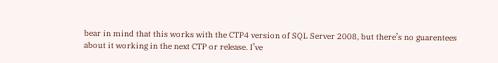bear in mind that this works with the CTP4 version of SQL Server 2008, but there’s no guarentees about it working in the next CTP or release. I’ve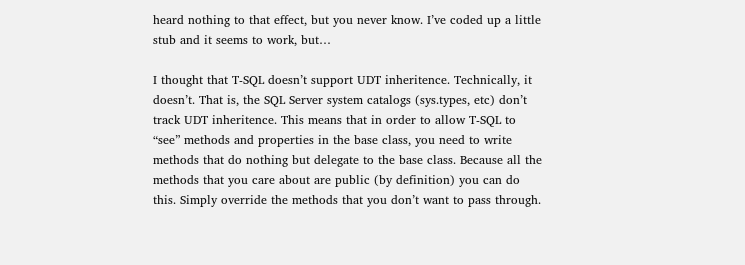heard nothing to that effect, but you never know. I’ve coded up a little stub and it seems to work, but…

I thought that T-SQL doesn’t support UDT inheritence. Technically, it doesn’t. That is, the SQL Server system catalogs (sys.types, etc) don’t track UDT inheritence. This means that in order to allow T-SQL to “see” methods and properties in the base class, you need to write methods that do nothing but delegate to the base class. Because all the methods that you care about are public (by definition) you can do this. Simply override the methods that you don’t want to pass through.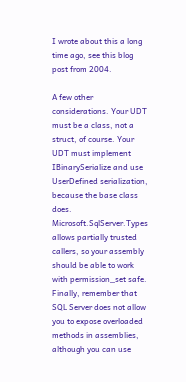I wrote about this a long time ago, see this blog post from 2004.

A few other considerations. Your UDT must be a class, not a struct, of course. Your UDT must implement IBinarySerialize and use UserDefined serialization, because the base class does. Microsoft.SqlServer.Types allows partially trusted callers, so your assembly should be able to work with permission_set safe. Finally, remember that SQL Server does not allow you to expose overloaded methods in assemblies, although you can use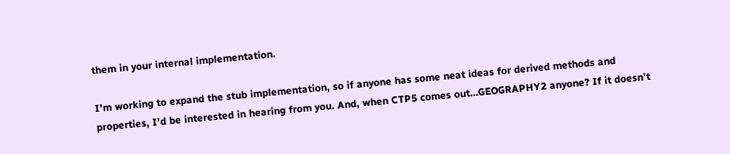them in your internal implementation.

I’m working to expand the stub implementation, so if anyone has some neat ideas for derived methods and properties, I’d be interested in hearing from you. And, when CTP5 comes out…GEOGRAPHY2 anyone? If it doesn’t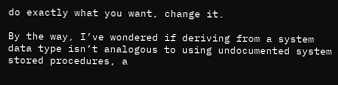do exactly what you want, change it.

By the way, I’ve wondered if deriving from a system data type isn’t analogous to using undocumented system stored procedures, a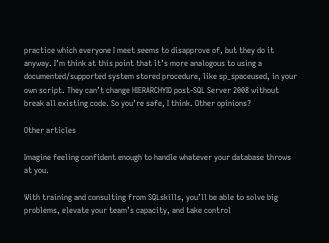practice which everyone I meet seems to disapprove of, but they do it anyway. I’m think at this point that it’s more analogous to using a documented/supported system stored procedure, like sp_spaceused, in your own script. They can’t change HIERARCHYID post-SQL Server 2008 without break all existing code. So you’re safe, I think. Other opinions?

Other articles

Imagine feeling confident enough to handle whatever your database throws at you.

With training and consulting from SQLskills, you’ll be able to solve big problems, elevate your team’s capacity, and take control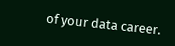of your data career.